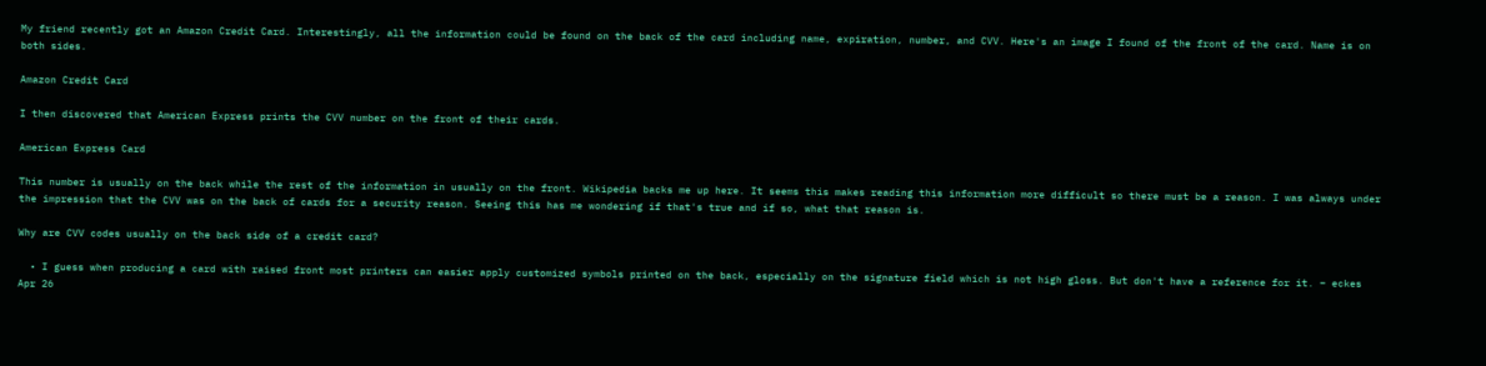My friend recently got an Amazon Credit Card. Interestingly, all the information could be found on the back of the card including name, expiration, number, and CVV. Here's an image I found of the front of the card. Name is on both sides.

Amazon Credit Card

I then discovered that American Express prints the CVV number on the front of their cards.

American Express Card

This number is usually on the back while the rest of the information in usually on the front. Wikipedia backs me up here. It seems this makes reading this information more difficult so there must be a reason. I was always under the impression that the CVV was on the back of cards for a security reason. Seeing this has me wondering if that's true and if so, what that reason is.

Why are CVV codes usually on the back side of a credit card?

  • I guess when producing a card with raised front most printers can easier apply customized symbols printed on the back, especially on the signature field which is not high gloss. But don't have a reference for it. – eckes Apr 26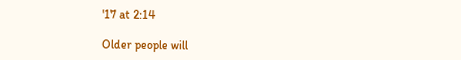'17 at 2:14

Older people will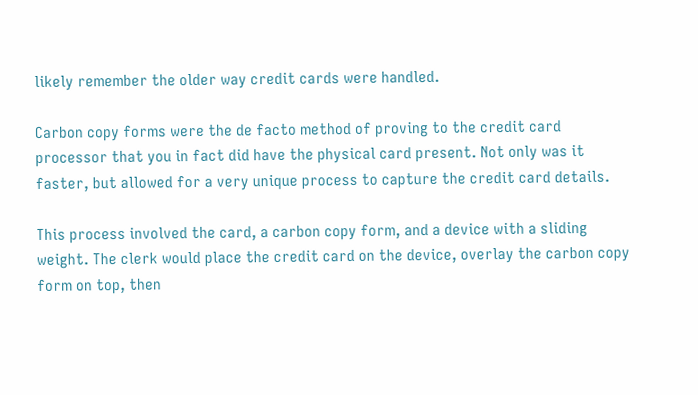likely remember the older way credit cards were handled.

Carbon copy forms were the de facto method of proving to the credit card processor that you in fact did have the physical card present. Not only was it faster, but allowed for a very unique process to capture the credit card details.

This process involved the card, a carbon copy form, and a device with a sliding weight. The clerk would place the credit card on the device, overlay the carbon copy form on top, then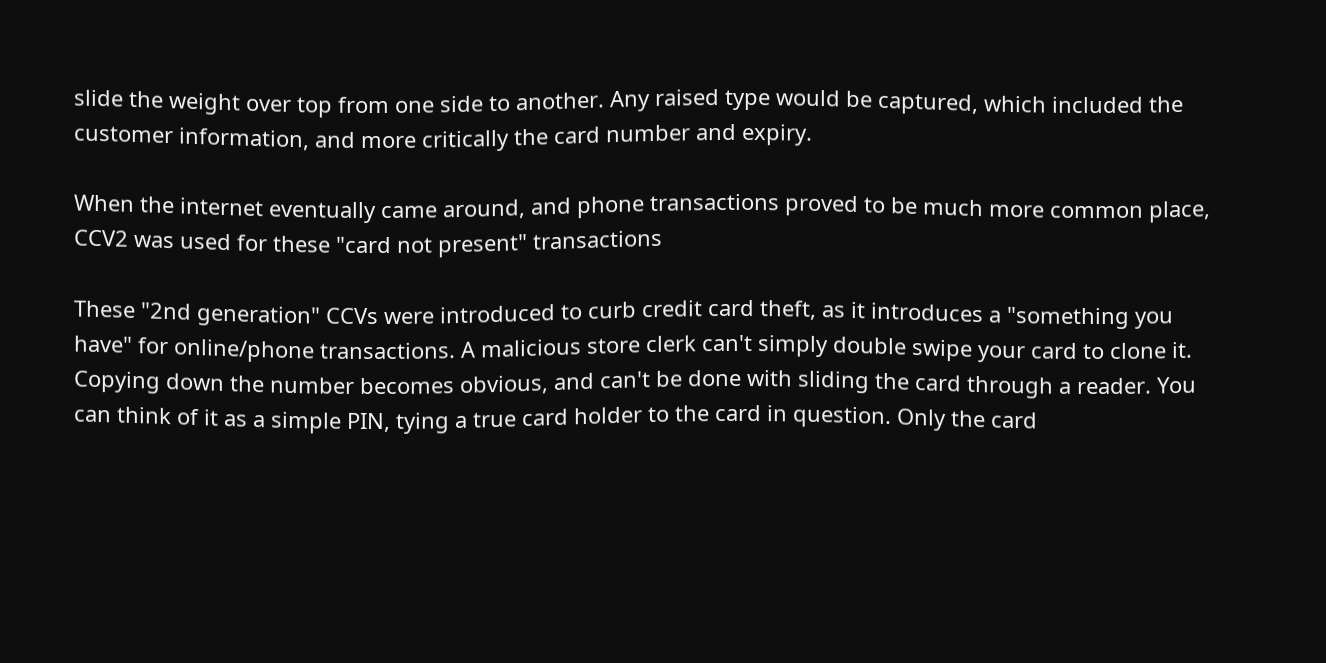slide the weight over top from one side to another. Any raised type would be captured, which included the customer information, and more critically the card number and expiry.

When the internet eventually came around, and phone transactions proved to be much more common place, CCV2 was used for these "card not present" transactions

These "2nd generation" CCVs were introduced to curb credit card theft, as it introduces a "something you have" for online/phone transactions. A malicious store clerk can't simply double swipe your card to clone it. Copying down the number becomes obvious, and can't be done with sliding the card through a reader. You can think of it as a simple PIN, tying a true card holder to the card in question. Only the card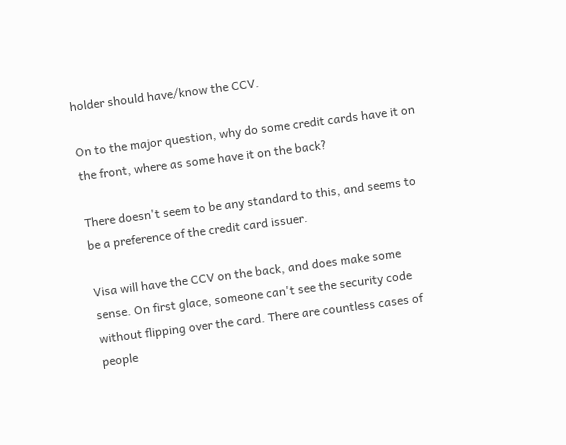holder should have/know the CCV.

On to the major question, why do some credit cards have it on the front, where as some have it on the back?

There doesn't seem to be any standard to this, and seems to be a preference of the credit card issuer.

Visa will have the CCV on the back, and does make some sense. On first glace, someone can't see the security code without flipping over the card. There are countless cases of people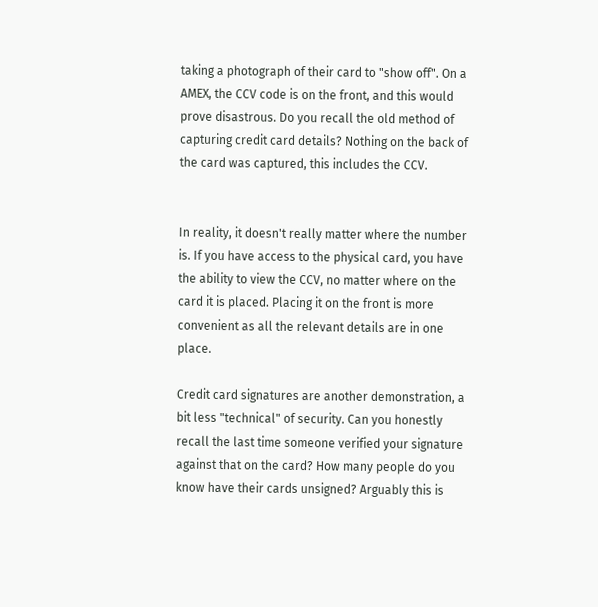taking a photograph of their card to "show off". On a AMEX, the CCV code is on the front, and this would prove disastrous. Do you recall the old method of capturing credit card details? Nothing on the back of the card was captured, this includes the CCV.


In reality, it doesn't really matter where the number is. If you have access to the physical card, you have the ability to view the CCV, no matter where on the card it is placed. Placing it on the front is more convenient as all the relevant details are in one place.

Credit card signatures are another demonstration, a bit less "technical" of security. Can you honestly recall the last time someone verified your signature against that on the card? How many people do you know have their cards unsigned? Arguably this is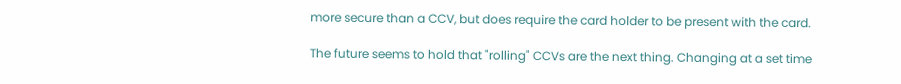more secure than a CCV, but does require the card holder to be present with the card.

The future seems to hold that "rolling" CCVs are the next thing. Changing at a set time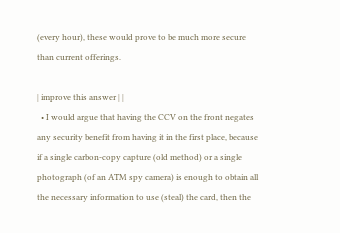(every hour), these would prove to be much more secure than current offerings.

| improve this answer | |
  • I would argue that having the CCV on the front negates any security benefit from having it in the first place, because if a single carbon-copy capture (old method) or a single photograph (of an ATM spy camera) is enough to obtain all the necessary information to use (steal) the card, then the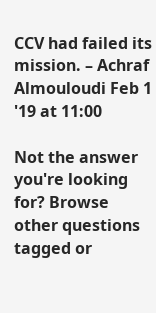CCV had failed its mission. – Achraf Almouloudi Feb 1 '19 at 11:00

Not the answer you're looking for? Browse other questions tagged or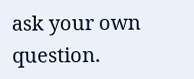ask your own question.